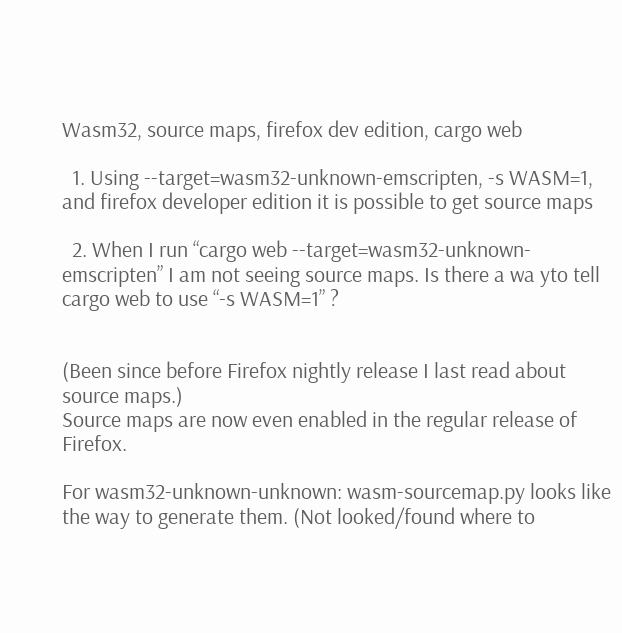Wasm32, source maps, firefox dev edition, cargo web

  1. Using --target=wasm32-unknown-emscripten, -s WASM=1, and firefox developer edition it is possible to get source maps

  2. When I run “cargo web --target=wasm32-unknown-emscripten” I am not seeing source maps. Is there a wa yto tell cargo web to use “-s WASM=1” ?


(Been since before Firefox nightly release I last read about source maps.)
Source maps are now even enabled in the regular release of Firefox.

For wasm32-unknown-unknown: wasm-sourcemap.py looks like the way to generate them. (Not looked/found where to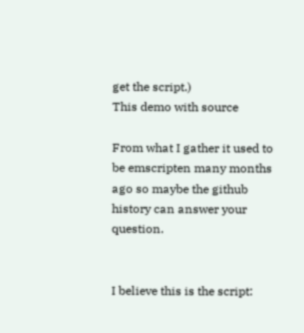get the script.)
This demo with source

From what I gather it used to be emscripten many months ago so maybe the github history can answer your question.


I believe this is the script: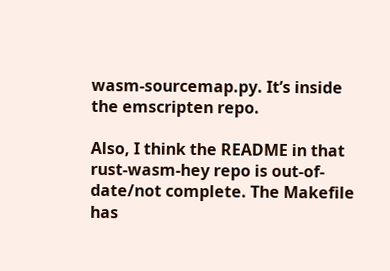wasm-sourcemap.py. It’s inside the emscripten repo.

Also, I think the README in that rust-wasm-hey repo is out-of-date/not complete. The Makefile has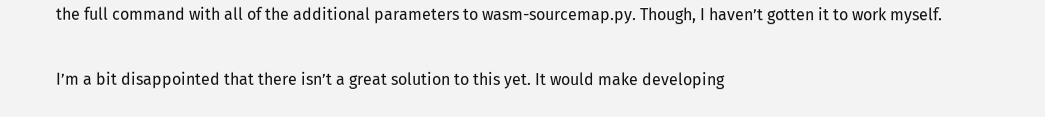the full command with all of the additional parameters to wasm-sourcemap.py. Though, I haven’t gotten it to work myself.

I’m a bit disappointed that there isn’t a great solution to this yet. It would make developing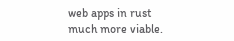web apps in rust much more viable.